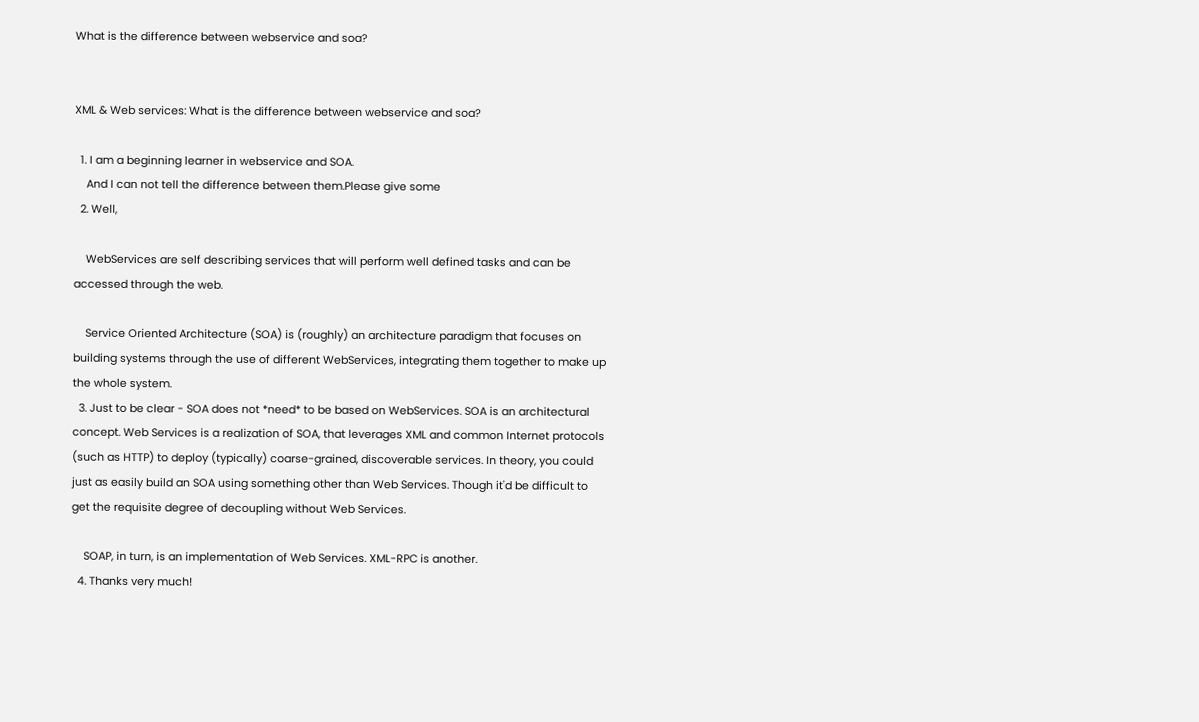What is the difference between webservice and soa?


XML & Web services: What is the difference between webservice and soa?

  1. I am a beginning learner in webservice and SOA.
    And I can not tell the difference between them.Please give some
  2. Well,

    WebServices are self describing services that will perform well defined tasks and can be accessed through the web.

    Service Oriented Architecture (SOA) is (roughly) an architecture paradigm that focuses on building systems through the use of different WebServices, integrating them together to make up the whole system.
  3. Just to be clear - SOA does not *need* to be based on WebServices. SOA is an architectural concept. Web Services is a realization of SOA, that leverages XML and common Internet protocols (such as HTTP) to deploy (typically) coarse-grained, discoverable services. In theory, you could just as easily build an SOA using something other than Web Services. Though it'd be difficult to get the requisite degree of decoupling without Web Services.

    SOAP, in turn, is an implementation of Web Services. XML-RPC is another.
  4. Thanks very much!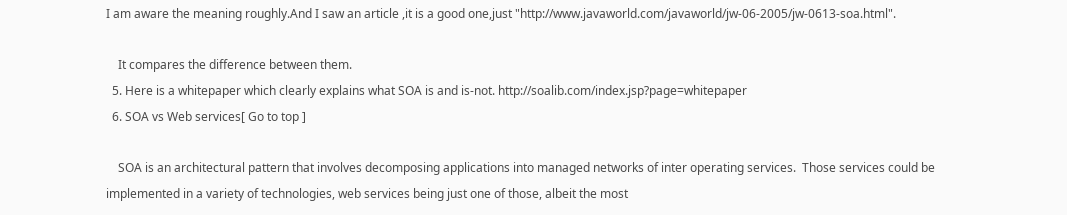I am aware the meaning roughly.And I saw an article ,it is a good one,just "http://www.javaworld.com/javaworld/jw-06-2005/jw-0613-soa.html".

    It compares the difference between them.
  5. Here is a whitepaper which clearly explains what SOA is and is-not. http://soalib.com/index.jsp?page=whitepaper
  6. SOA vs Web services[ Go to top ]

    SOA is an architectural pattern that involves decomposing applications into managed networks of inter operating services.  Those services could be implemented in a variety of technologies, web services being just one of those, albeit the most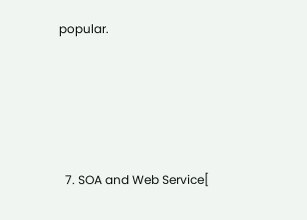popular.





  7. SOA and Web Service[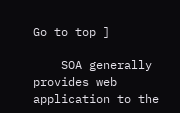Go to top ]

    SOA generally provides web application to the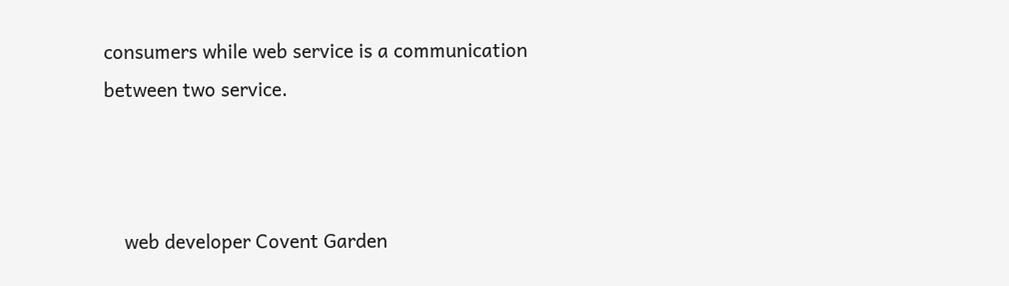consumers while web service is a communication between two service.



    web developer Covent Garden